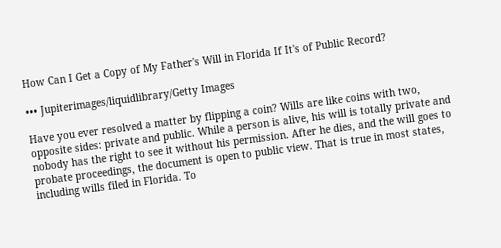How Can I Get a Copy of My Father's Will in Florida If It's of Public Record?

••• Jupiterimages/liquidlibrary/Getty Images

Have you ever resolved a matter by flipping a coin? Wills are like coins with two, opposite sides: private and public. While a person is alive, his will is totally private and nobody has the right to see it without his permission. After he dies, and the will goes to probate proceedings, the document is open to public view. That is true in most states, including wills filed in Florida. To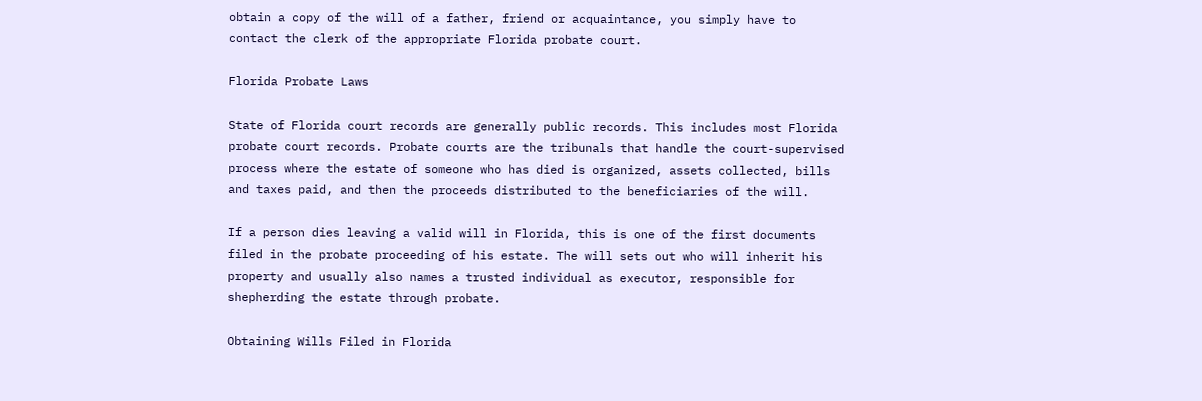obtain a copy of the will of a father, friend or acquaintance, you simply have to contact the clerk of the appropriate Florida probate court.

Florida Probate Laws

State of Florida court records are generally public records. This includes most Florida probate court records. Probate courts are the tribunals that handle the court-supervised process where the estate of someone who has died is organized, assets collected, bills and taxes paid, and then the proceeds distributed to the beneficiaries of the will.

If a person dies leaving a valid will in Florida, this is one of the first documents filed in the probate proceeding of his estate. The will sets out who will inherit his property and usually also names a trusted individual as executor, responsible for shepherding the estate through probate.

Obtaining Wills Filed in Florida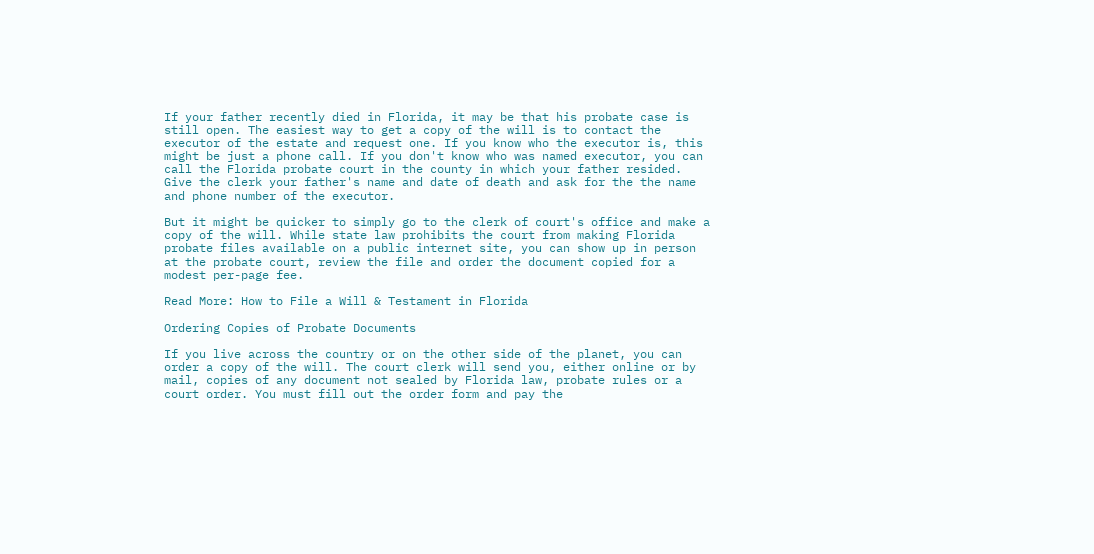If your father recently died in Florida, it may be that his probate case is still open. The easiest way to get a copy of the will is to contact the executor of the estate and request one. If you know who the executor is, this might be just a phone call. If you don't know who was named executor, you can call the Florida probate court in the county in which your father resided. Give the clerk your father's name and date of death and ask for the the name and phone number of the executor.

But it might be quicker to simply go to the clerk of court's office and make a copy of the will. While state law prohibits the court from making Florida probate files available on a public internet site, you can show up in person at the probate court, review the file and order the document copied for a modest per-page fee.

Read More: How to File a Will & Testament in Florida

Ordering Copies of Probate Documents

If you live across the country or on the other side of the planet, you can order a copy of the will. The court clerk will send you, either online or by mail, copies of any document not sealed by Florida law, probate rules or a court order. You must fill out the order form and pay the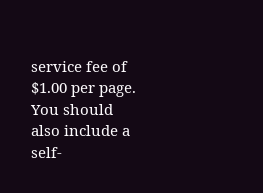service fee of $1.00 per page. You should also include a self-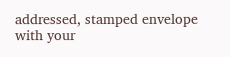addressed, stamped envelope with your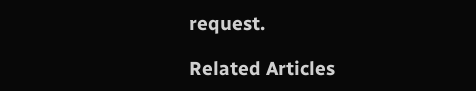request.

Related Articles